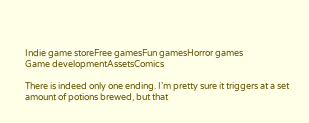Indie game storeFree gamesFun gamesHorror games
Game developmentAssetsComics

There is indeed only one ending. I’m pretty sure it triggers at a set amount of potions brewed, but that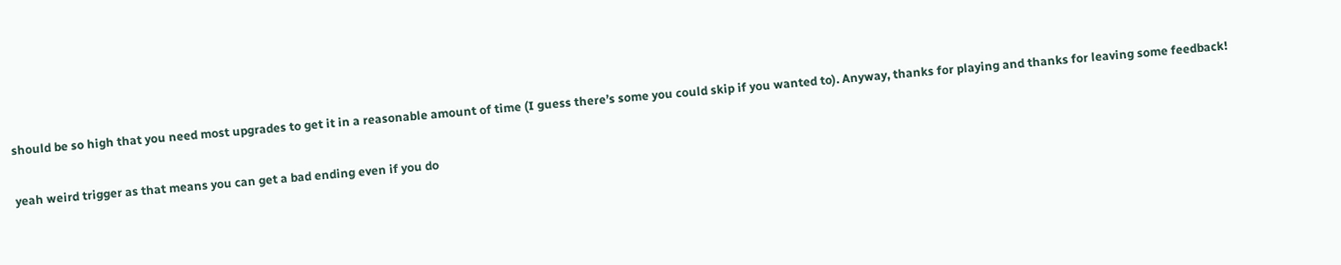should be so high that you need most upgrades to get it in a reasonable amount of time (I guess there’s some you could skip if you wanted to). Anyway, thanks for playing and thanks for leaving some feedback!

yeah weird trigger as that means you can get a bad ending even if you do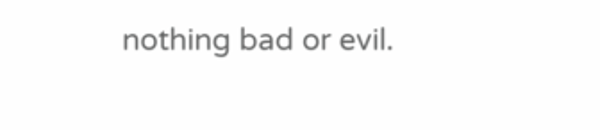nothing bad or evil.